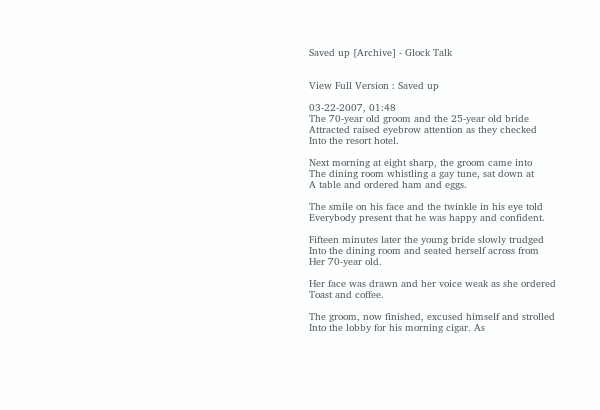Saved up [Archive] - Glock Talk


View Full Version : Saved up

03-22-2007, 01:48
The 70-year old groom and the 25-year old bride
Attracted raised eyebrow attention as they checked
Into the resort hotel.

Next morning at eight sharp, the groom came into
The dining room whistling a gay tune, sat down at
A table and ordered ham and eggs.

The smile on his face and the twinkle in his eye told
Everybody present that he was happy and confident.

Fifteen minutes later the young bride slowly trudged
Into the dining room and seated herself across from
Her 70-year old.

Her face was drawn and her voice weak as she ordered
Toast and coffee.

The groom, now finished, excused himself and strolled
Into the lobby for his morning cigar. As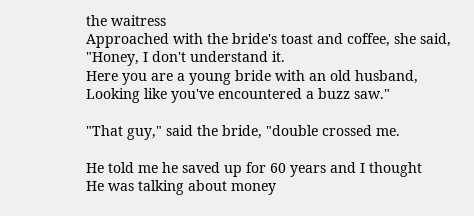the waitress
Approached with the bride's toast and coffee, she said,
"Honey, I don't understand it.
Here you are a young bride with an old husband,
Looking like you've encountered a buzz saw."

"That guy," said the bride, "double crossed me.

He told me he saved up for 60 years and I thought
He was talking about money